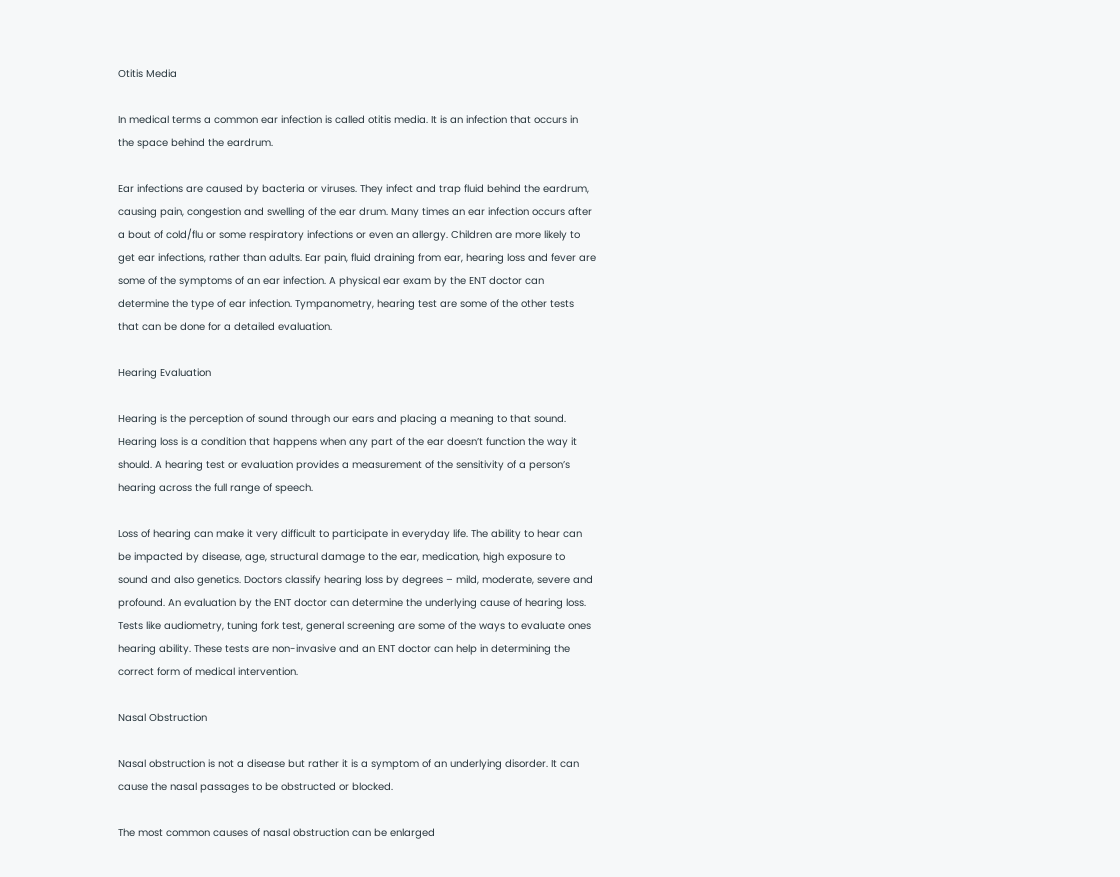Otitis Media

In medical terms a common ear infection is called otitis media. It is an infection that occurs in the space behind the eardrum.

Ear infections are caused by bacteria or viruses. They infect and trap fluid behind the eardrum, causing pain, congestion and swelling of the ear drum. Many times an ear infection occurs after a bout of cold/flu or some respiratory infections or even an allergy. Children are more likely to get ear infections, rather than adults. Ear pain, fluid draining from ear, hearing loss and fever are some of the symptoms of an ear infection. A physical ear exam by the ENT doctor can determine the type of ear infection. Tympanometry, hearing test are some of the other tests that can be done for a detailed evaluation.

Hearing Evaluation

Hearing is the perception of sound through our ears and placing a meaning to that sound. Hearing loss is a condition that happens when any part of the ear doesn’t function the way it should. A hearing test or evaluation provides a measurement of the sensitivity of a person’s hearing across the full range of speech.

Loss of hearing can make it very difficult to participate in everyday life. The ability to hear can be impacted by disease, age, structural damage to the ear, medication, high exposure to sound and also genetics. Doctors classify hearing loss by degrees – mild, moderate, severe and profound. An evaluation by the ENT doctor can determine the underlying cause of hearing loss. Tests like audiometry, tuning fork test, general screening are some of the ways to evaluate ones hearing ability. These tests are non-invasive and an ENT doctor can help in determining the correct form of medical intervention.

Nasal Obstruction

Nasal obstruction is not a disease but rather it is a symptom of an underlying disorder. It can cause the nasal passages to be obstructed or blocked.

The most common causes of nasal obstruction can be enlarged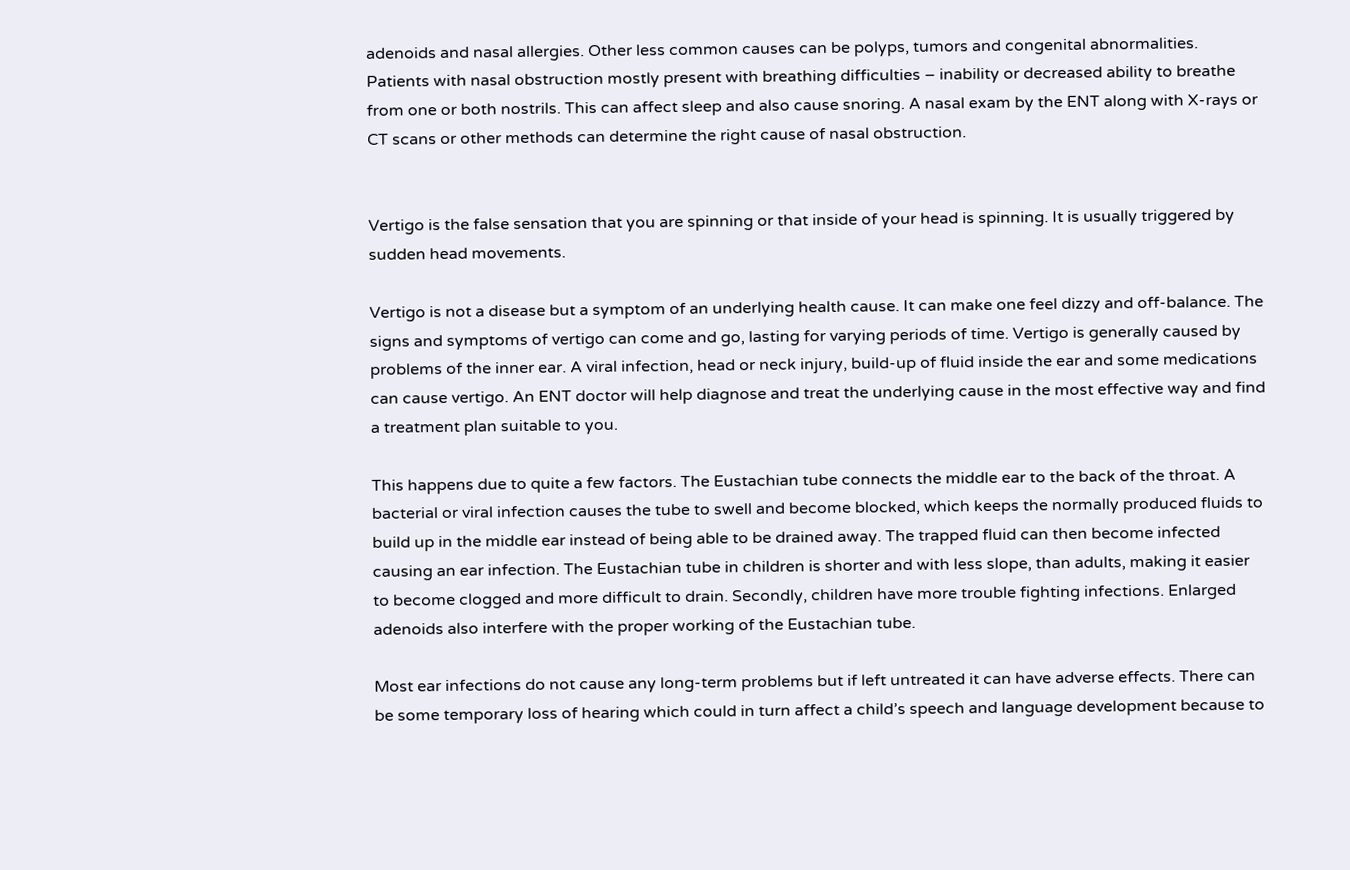adenoids and nasal allergies. Other less common causes can be polyps, tumors and congenital abnormalities. Patients with nasal obstruction mostly present with breathing difficulties – inability or decreased ability to breathe from one or both nostrils. This can affect sleep and also cause snoring. A nasal exam by the ENT along with X-rays or CT scans or other methods can determine the right cause of nasal obstruction.


Vertigo is the false sensation that you are spinning or that inside of your head is spinning. It is usually triggered by sudden head movements.

Vertigo is not a disease but a symptom of an underlying health cause. It can make one feel dizzy and off-balance. The signs and symptoms of vertigo can come and go, lasting for varying periods of time. Vertigo is generally caused by problems of the inner ear. A viral infection, head or neck injury, build-up of fluid inside the ear and some medications can cause vertigo. An ENT doctor will help diagnose and treat the underlying cause in the most effective way and find a treatment plan suitable to you.

This happens due to quite a few factors. The Eustachian tube connects the middle ear to the back of the throat. A bacterial or viral infection causes the tube to swell and become blocked, which keeps the normally produced fluids to build up in the middle ear instead of being able to be drained away. The trapped fluid can then become infected causing an ear infection. The Eustachian tube in children is shorter and with less slope, than adults, making it easier to become clogged and more difficult to drain. Secondly, children have more trouble fighting infections. Enlarged adenoids also interfere with the proper working of the Eustachian tube.

Most ear infections do not cause any long-term problems but if left untreated it can have adverse effects. There can be some temporary loss of hearing which could in turn affect a child’s speech and language development because to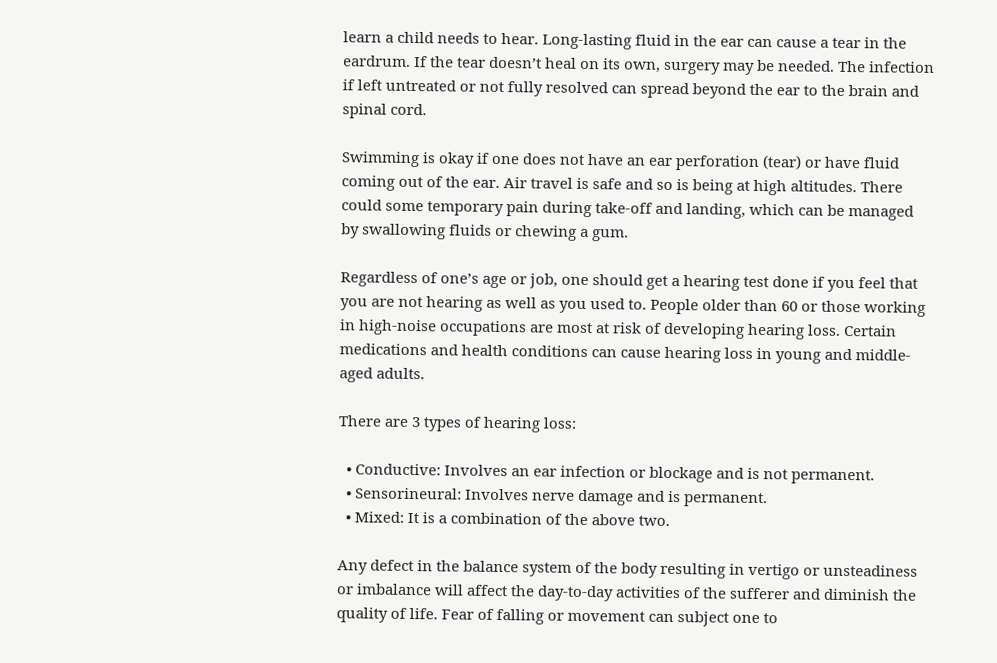learn a child needs to hear. Long-lasting fluid in the ear can cause a tear in the eardrum. If the tear doesn’t heal on its own, surgery may be needed. The infection if left untreated or not fully resolved can spread beyond the ear to the brain and spinal cord.

Swimming is okay if one does not have an ear perforation (tear) or have fluid coming out of the ear. Air travel is safe and so is being at high altitudes. There could some temporary pain during take-off and landing, which can be managed by swallowing fluids or chewing a gum.

Regardless of one’s age or job, one should get a hearing test done if you feel that you are not hearing as well as you used to. People older than 60 or those working in high-noise occupations are most at risk of developing hearing loss. Certain medications and health conditions can cause hearing loss in young and middle-aged adults.

There are 3 types of hearing loss:

  • Conductive: Involves an ear infection or blockage and is not permanent.
  • Sensorineural: Involves nerve damage and is permanent.
  • Mixed: It is a combination of the above two.

Any defect in the balance system of the body resulting in vertigo or unsteadiness or imbalance will affect the day-to-day activities of the sufferer and diminish the quality of life. Fear of falling or movement can subject one to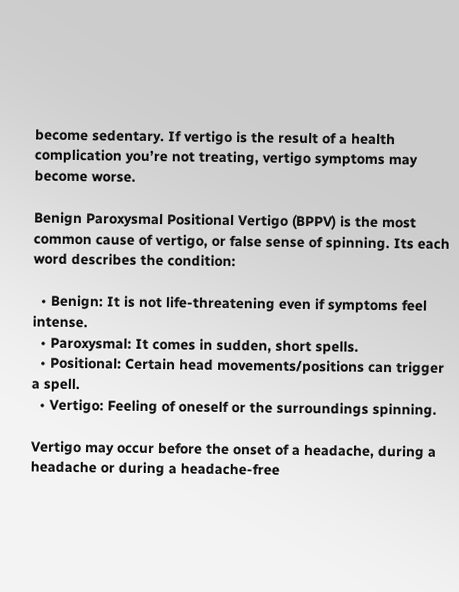become sedentary. If vertigo is the result of a health complication you’re not treating, vertigo symptoms may become worse.

Benign Paroxysmal Positional Vertigo (BPPV) is the most common cause of vertigo, or false sense of spinning. Its each word describes the condition:

  • Benign: It is not life-threatening even if symptoms feel intense.
  • Paroxysmal: It comes in sudden, short spells.
  • Positional: Certain head movements/positions can trigger a spell.
  • Vertigo: Feeling of oneself or the surroundings spinning.

Vertigo may occur before the onset of a headache, during a headache or during a headache-free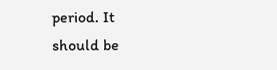period. It should be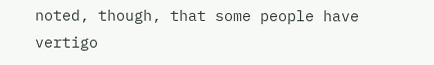noted, though, that some people have vertigo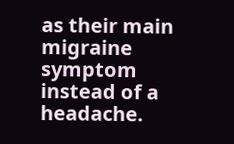as their main migraine symptom instead of a headache.